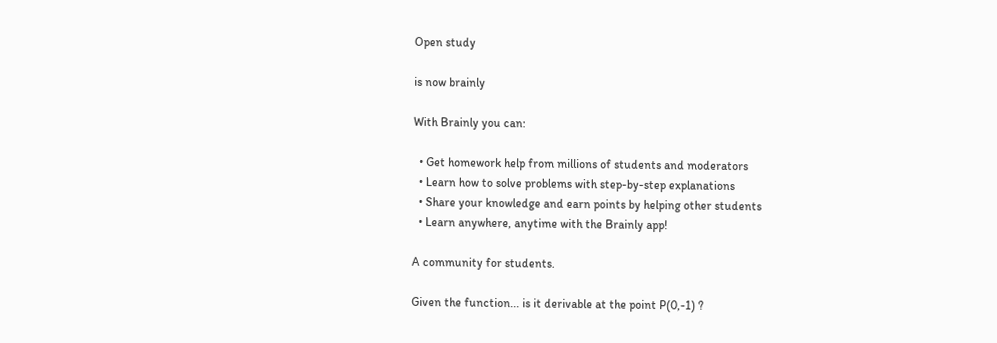Open study

is now brainly

With Brainly you can:

  • Get homework help from millions of students and moderators
  • Learn how to solve problems with step-by-step explanations
  • Share your knowledge and earn points by helping other students
  • Learn anywhere, anytime with the Brainly app!

A community for students.

Given the function... is it derivable at the point P(0,-1) ?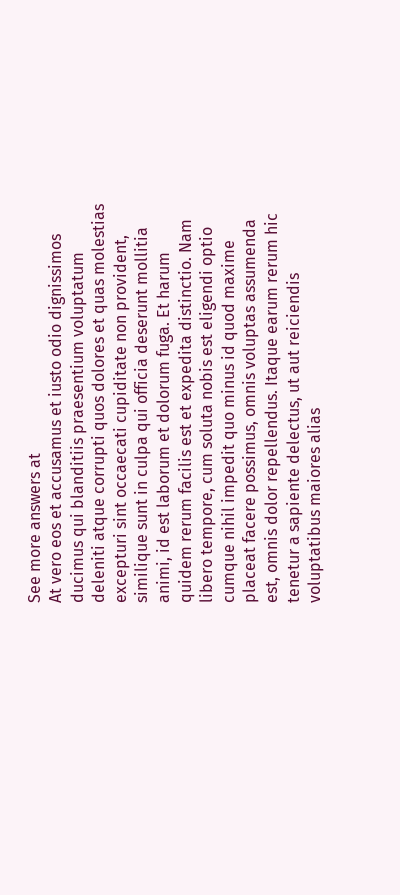See more answers at
At vero eos et accusamus et iusto odio dignissimos ducimus qui blanditiis praesentium voluptatum deleniti atque corrupti quos dolores et quas molestias excepturi sint occaecati cupiditate non provident, similique sunt in culpa qui officia deserunt mollitia animi, id est laborum et dolorum fuga. Et harum quidem rerum facilis est et expedita distinctio. Nam libero tempore, cum soluta nobis est eligendi optio cumque nihil impedit quo minus id quod maxime placeat facere possimus, omnis voluptas assumenda est, omnis dolor repellendus. Itaque earum rerum hic tenetur a sapiente delectus, ut aut reiciendis voluptatibus maiores alias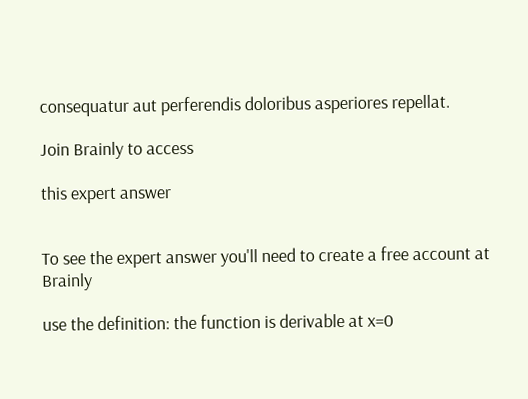consequatur aut perferendis doloribus asperiores repellat.

Join Brainly to access

this expert answer


To see the expert answer you'll need to create a free account at Brainly

use the definition: the function is derivable at x=0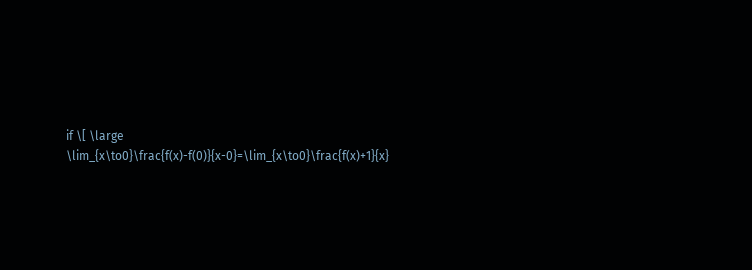if \[ \large \lim_{x\to0}\frac{f(x)-f(0)}{x-0}=\lim_{x\to0}\frac{f(x)+1}{x}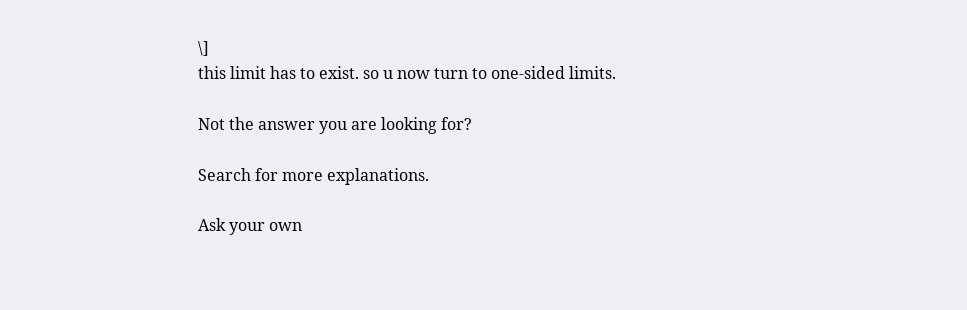\]
this limit has to exist. so u now turn to one-sided limits.

Not the answer you are looking for?

Search for more explanations.

Ask your own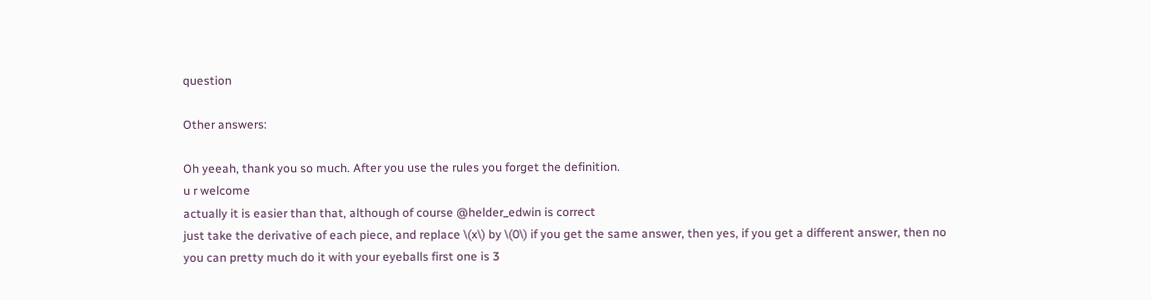question

Other answers:

Oh yeeah, thank you so much. After you use the rules you forget the definition.
u r welcome
actually it is easier than that, although of course @helder_edwin is correct
just take the derivative of each piece, and replace \(x\) by \(0\) if you get the same answer, then yes, if you get a different answer, then no
you can pretty much do it with your eyeballs first one is 3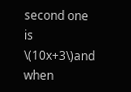second one is \(10x+3\)and when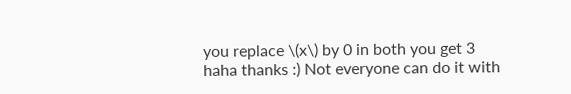you replace \(x\) by 0 in both you get 3
haha thanks :) Not everyone can do it with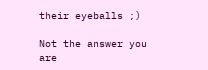their eyeballs ;)

Not the answer you are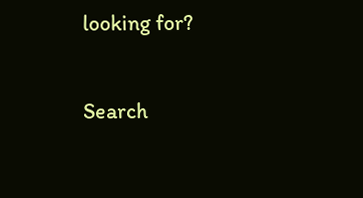looking for?

Search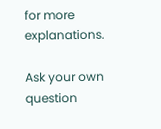for more explanations.

Ask your own question